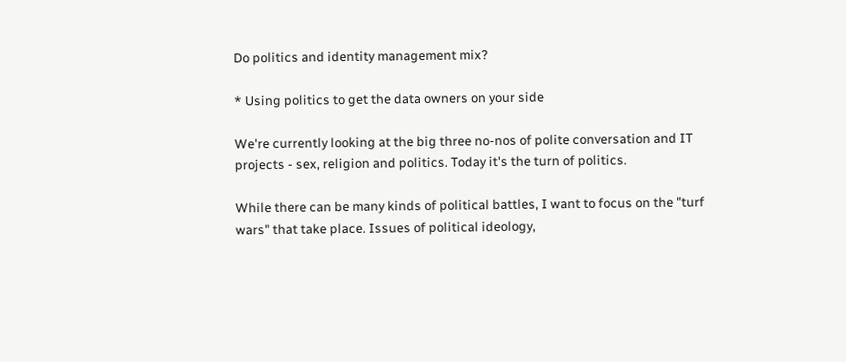Do politics and identity management mix?

* Using politics to get the data owners on your side

We're currently looking at the big three no-nos of polite conversation and IT projects - sex, religion and politics. Today it's the turn of politics.

While there can be many kinds of political battles, I want to focus on the "turf wars" that take place. Issues of political ideology,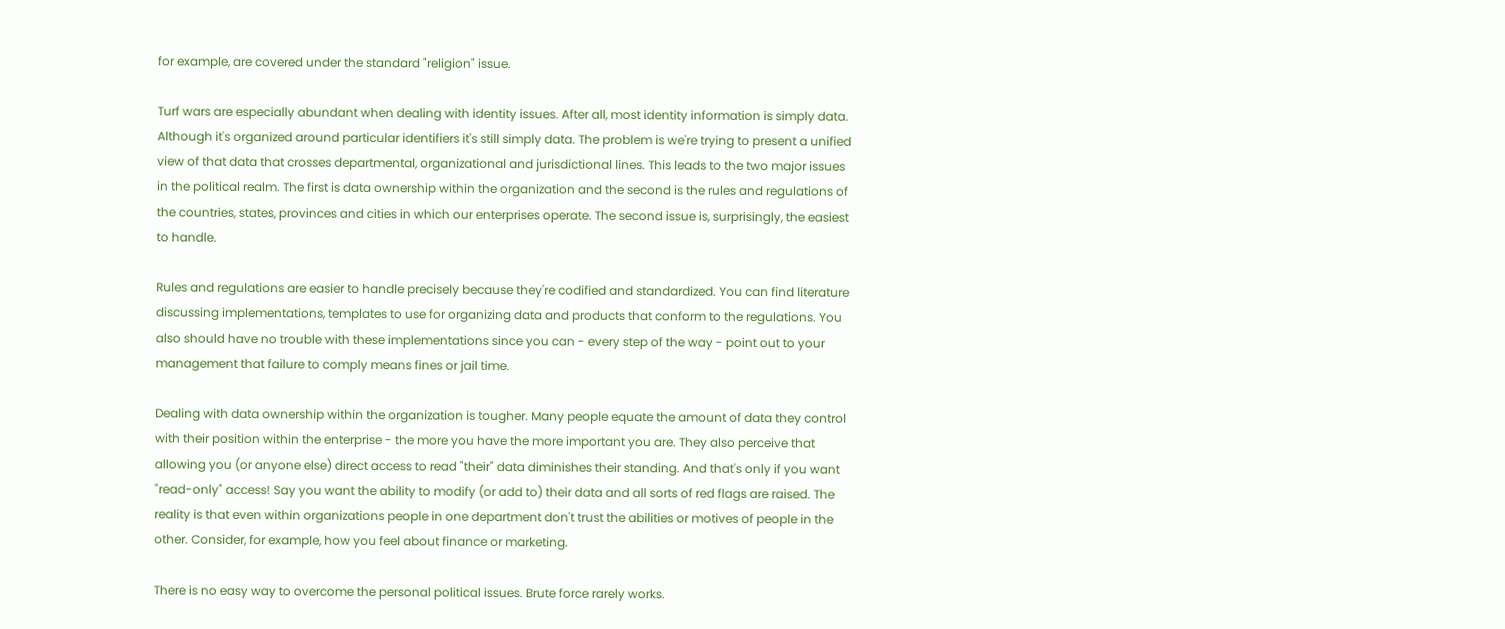for example, are covered under the standard "religion" issue.

Turf wars are especially abundant when dealing with identity issues. After all, most identity information is simply data. Although it's organized around particular identifiers it's still simply data. The problem is we're trying to present a unified view of that data that crosses departmental, organizational and jurisdictional lines. This leads to the two major issues in the political realm. The first is data ownership within the organization and the second is the rules and regulations of the countries, states, provinces and cities in which our enterprises operate. The second issue is, surprisingly, the easiest to handle.

Rules and regulations are easier to handle precisely because they're codified and standardized. You can find literature discussing implementations, templates to use for organizing data and products that conform to the regulations. You also should have no trouble with these implementations since you can - every step of the way - point out to your management that failure to comply means fines or jail time.

Dealing with data ownership within the organization is tougher. Many people equate the amount of data they control with their position within the enterprise - the more you have the more important you are. They also perceive that allowing you (or anyone else) direct access to read "their" data diminishes their standing. And that's only if you want "read-only" access! Say you want the ability to modify (or add to) their data and all sorts of red flags are raised. The reality is that even within organizations people in one department don't trust the abilities or motives of people in the other. Consider, for example, how you feel about finance or marketing.

There is no easy way to overcome the personal political issues. Brute force rarely works.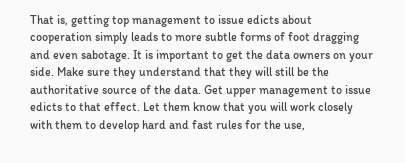That is, getting top management to issue edicts about cooperation simply leads to more subtle forms of foot dragging and even sabotage. It is important to get the data owners on your side. Make sure they understand that they will still be the authoritative source of the data. Get upper management to issue edicts to that effect. Let them know that you will work closely with them to develop hard and fast rules for the use,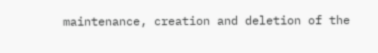maintenance, creation and deletion of the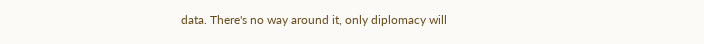data. There's no way around it, only diplomacy will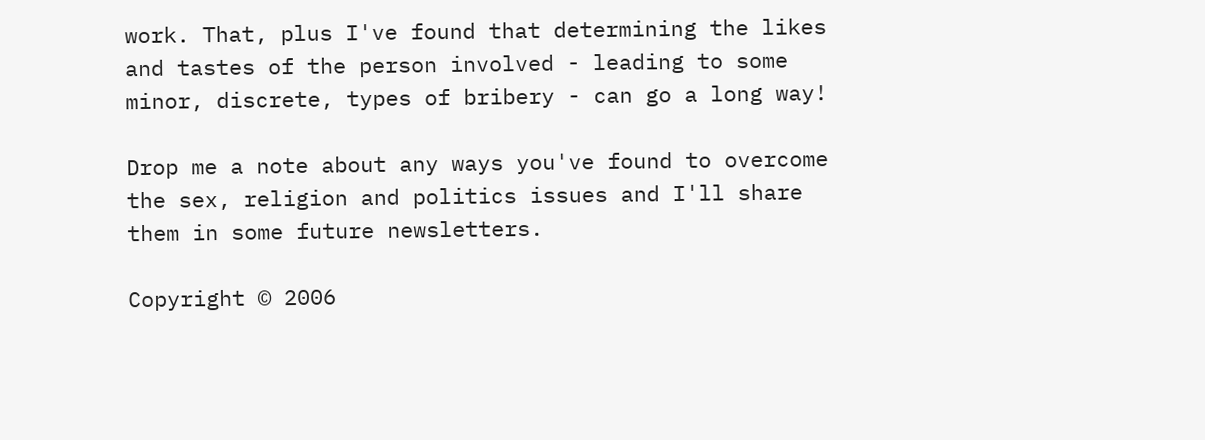work. That, plus I've found that determining the likes and tastes of the person involved - leading to some minor, discrete, types of bribery - can go a long way!

Drop me a note about any ways you've found to overcome the sex, religion and politics issues and I'll share them in some future newsletters.

Copyright © 2006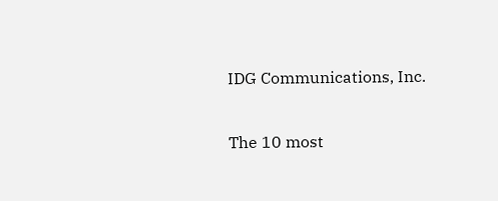IDG Communications, Inc.

The 10 most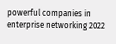powerful companies in enterprise networking 2022